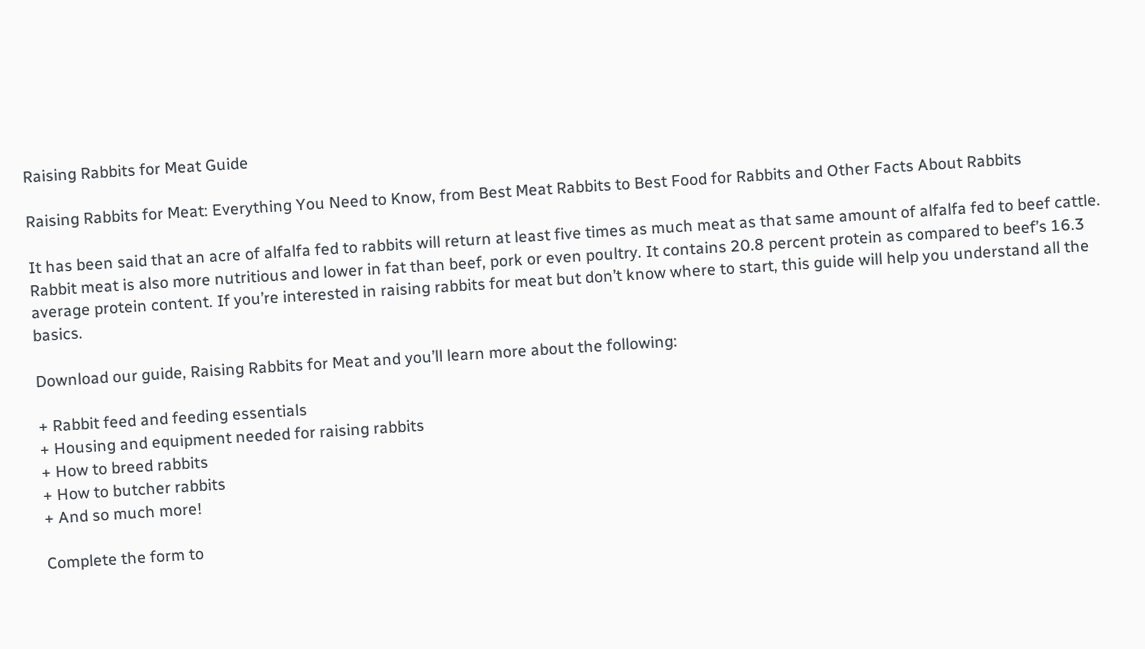Raising Rabbits for Meat Guide

Raising Rabbits for Meat: Everything You Need to Know, from Best Meat Rabbits to Best Food for Rabbits and Other Facts About Rabbits

It has been said that an acre of alfalfa fed to rabbits will return at least five times as much meat as that same amount of alfalfa fed to beef cattle. Rabbit meat is also more nutritious and lower in fat than beef, pork or even poultry. It contains 20.8 percent protein as compared to beef’s 16.3 average protein content. If you’re interested in raising rabbits for meat but don’t know where to start, this guide will help you understand all the basics.

Download our guide, Raising Rabbits for Meat and you’ll learn more about the following:

+ Rabbit feed and feeding essentials
+ Housing and equipment needed for raising rabbits
+ How to breed rabbits
+ How to butcher rabbits
+ And so much more!

Complete the form to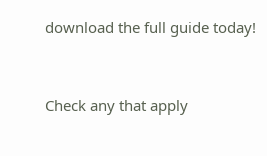download the full guide today!


Check any that apply